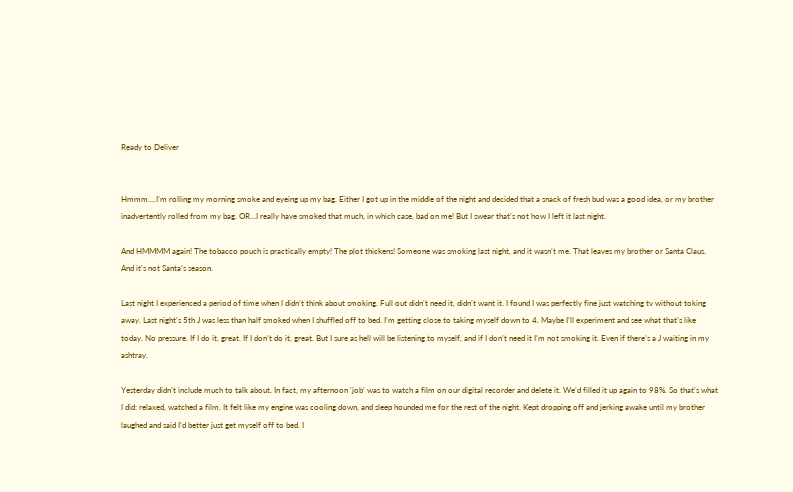Ready to Deliver


Hmmm….I’m rolling my morning smoke and eyeing up my bag. Either I got up in the middle of the night and decided that a snack of fresh bud was a good idea, or my brother inadvertently rolled from my bag. OR…I really have smoked that much, in which case, bad on me! But I swear that’s not how I left it last night.

And HMMMM again! The tobacco pouch is practically empty! The plot thickens! Someone was smoking last night, and it wasn’t me. That leaves my brother or Santa Claus. And it’s not Santa’s season.

Last night I experienced a period of time when I didn’t think about smoking. Full out didn’t need it, didn’t want it. I found I was perfectly fine just watching tv without toking away. Last night’s 5th J was less than half smoked when I shuffled off to bed. I’m getting close to taking myself down to 4. Maybe I’ll experiment and see what that’s like today. No pressure. If I do it, great. If I don’t do it, great. But I sure as hell will be listening to myself, and if I don’t need it I’m not smoking it. Even if there’s a J waiting in my ashtray.

Yesterday didn’t include much to talk about. In fact, my afternoon ‘job’ was to watch a film on our digital recorder and delete it. We’d filled it up again to 98%. So that’s what I did: relaxed, watched a film. It felt like my engine was cooling down, and sleep hounded me for the rest of the night. Kept dropping off and jerking awake until my brother laughed and said I’d better just get myself off to bed. I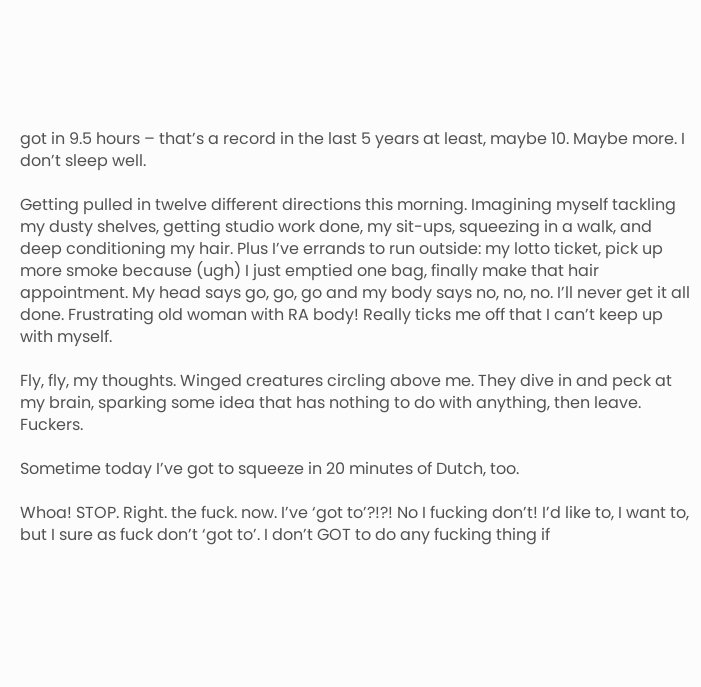got in 9.5 hours – that’s a record in the last 5 years at least, maybe 10. Maybe more. I don’t sleep well.

Getting pulled in twelve different directions this morning. Imagining myself tackling my dusty shelves, getting studio work done, my sit-ups, squeezing in a walk, and deep conditioning my hair. Plus I’ve errands to run outside: my lotto ticket, pick up more smoke because (ugh) I just emptied one bag, finally make that hair appointment. My head says go, go, go and my body says no, no, no. I’ll never get it all done. Frustrating old woman with RA body! Really ticks me off that I can’t keep up with myself.

Fly, fly, my thoughts. Winged creatures circling above me. They dive in and peck at my brain, sparking some idea that has nothing to do with anything, then leave. Fuckers.

Sometime today I’ve got to squeeze in 20 minutes of Dutch, too.

Whoa! STOP. Right. the fuck. now. I’ve ‘got to’?!?! No I fucking don’t! I’d like to, I want to, but I sure as fuck don’t ‘got to’. I don’t GOT to do any fucking thing if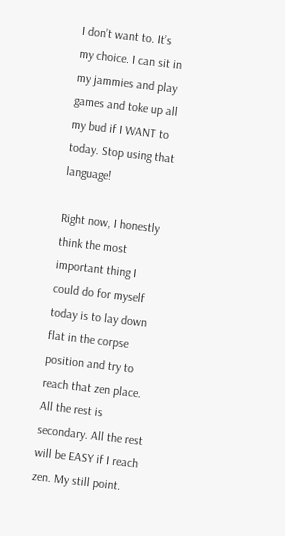I don’t want to. It’s my choice. I can sit in my jammies and play games and toke up all my bud if I WANT to today. Stop using that language!

Right now, I honestly think the most important thing I could do for myself today is to lay down flat in the corpse position and try to reach that zen place. All the rest is secondary. All the rest will be EASY if I reach zen. My still point.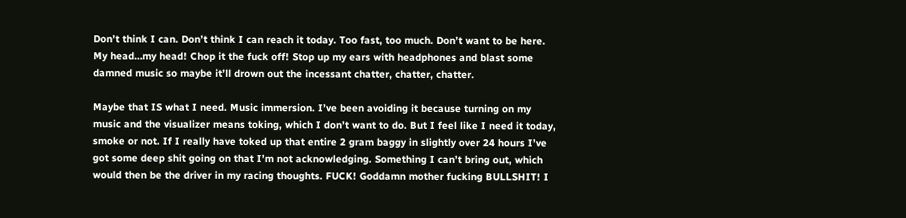Don’t think I can. Don’t think I can reach it today. Too fast, too much. Don’t want to be here. My head…my head! Chop it the fuck off! Stop up my ears with headphones and blast some damned music so maybe it’ll drown out the incessant chatter, chatter, chatter.

Maybe that IS what I need. Music immersion. I’ve been avoiding it because turning on my music and the visualizer means toking, which I don’t want to do. But I feel like I need it today, smoke or not. If I really have toked up that entire 2 gram baggy in slightly over 24 hours I’ve got some deep shit going on that I’m not acknowledging. Something I can’t bring out, which would then be the driver in my racing thoughts. FUCK! Goddamn mother fucking BULLSHIT! I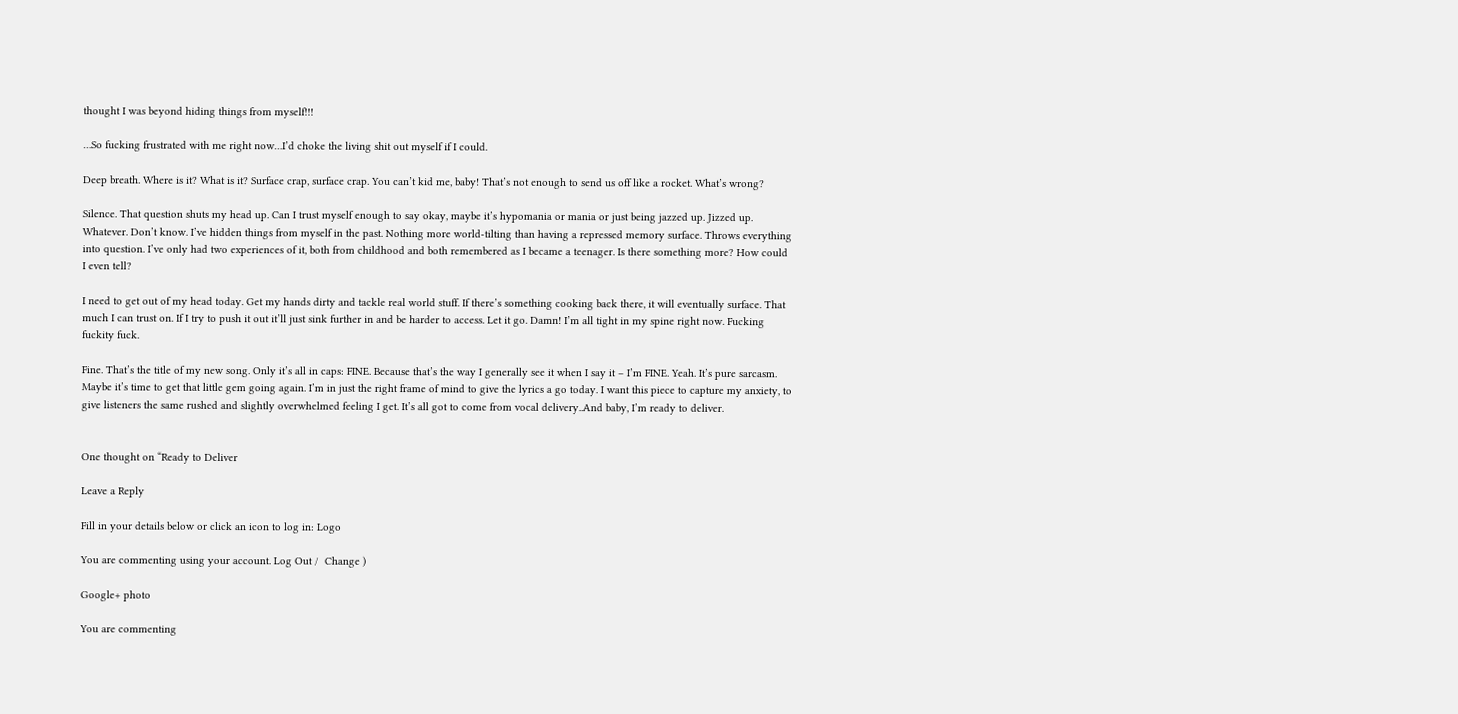thought I was beyond hiding things from myself!!!

…So fucking frustrated with me right now…I’d choke the living shit out myself if I could.

Deep breath. Where is it? What is it? Surface crap, surface crap. You can’t kid me, baby! That’s not enough to send us off like a rocket. What’s wrong?

Silence. That question shuts my head up. Can I trust myself enough to say okay, maybe it’s hypomania or mania or just being jazzed up. Jizzed up. Whatever. Don’t know. I’ve hidden things from myself in the past. Nothing more world-tilting than having a repressed memory surface. Throws everything into question. I’ve only had two experiences of it, both from childhood and both remembered as I became a teenager. Is there something more? How could I even tell?

I need to get out of my head today. Get my hands dirty and tackle real world stuff. If there’s something cooking back there, it will eventually surface. That much I can trust on. If I try to push it out it’ll just sink further in and be harder to access. Let it go. Damn! I’m all tight in my spine right now. Fucking fuckity fuck.

Fine. That’s the title of my new song. Only it’s all in caps: FINE. Because that’s the way I generally see it when I say it – I’m FINE. Yeah. It’s pure sarcasm. Maybe it’s time to get that little gem going again. I’m in just the right frame of mind to give the lyrics a go today. I want this piece to capture my anxiety, to give listeners the same rushed and slightly overwhelmed feeling I get. It’s all got to come from vocal delivery..And baby, I’m ready to deliver.


One thought on “Ready to Deliver

Leave a Reply

Fill in your details below or click an icon to log in: Logo

You are commenting using your account. Log Out /  Change )

Google+ photo

You are commenting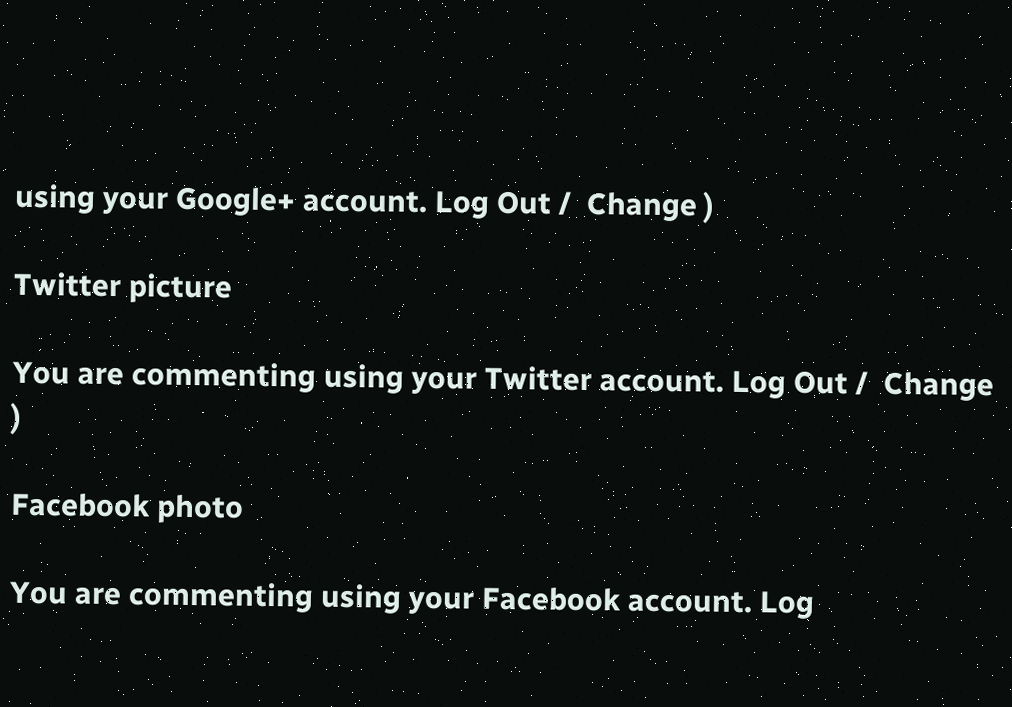using your Google+ account. Log Out /  Change )

Twitter picture

You are commenting using your Twitter account. Log Out /  Change )

Facebook photo

You are commenting using your Facebook account. Log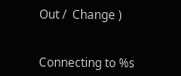Out /  Change )


Connecting to %s